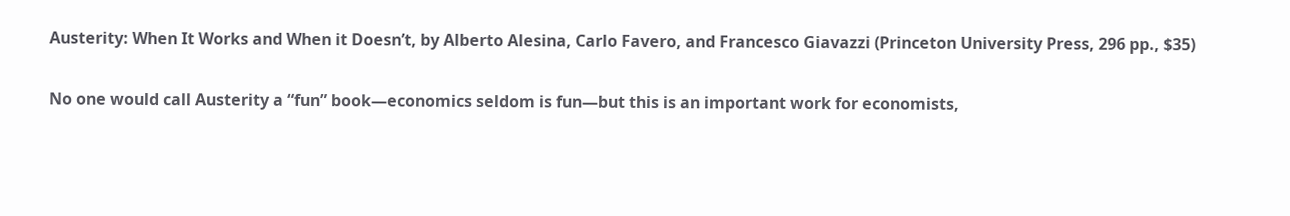Austerity: When It Works and When it Doesn’t, by Alberto Alesina, Carlo Favero, and Francesco Giavazzi (Princeton University Press, 296 pp., $35)

No one would call Austerity a “fun” book—economics seldom is fun—but this is an important work for economists,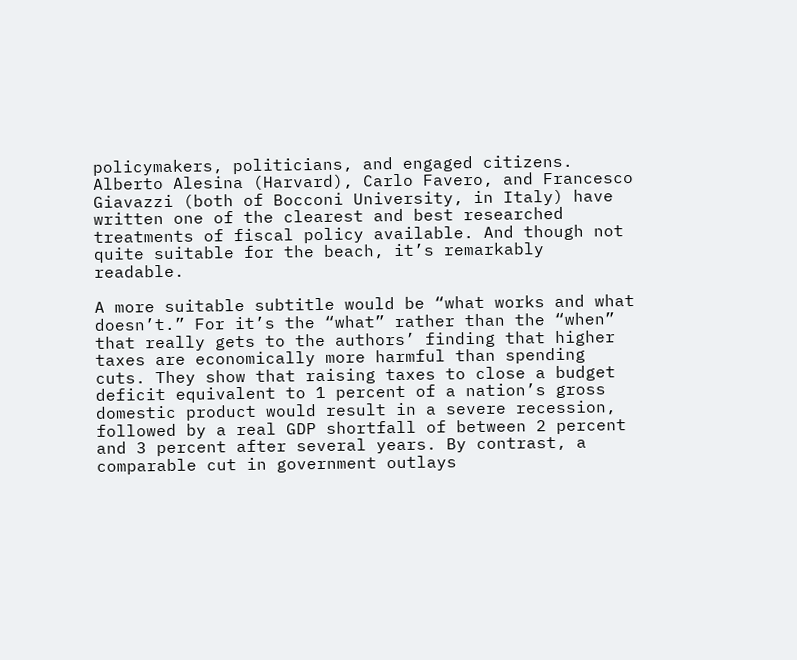policymakers, politicians, and engaged citizens. Alberto Alesina (Harvard), Carlo Favero, and Francesco Giavazzi (both of Bocconi University, in Italy) have written one of the clearest and best researched treatments of fiscal policy available. And though not quite suitable for the beach, it’s remarkably readable.

A more suitable subtitle would be “what works and what doesn’t.” For it’s the “what” rather than the “when” that really gets to the authors’ finding that higher taxes are economically more harmful than spending cuts. They show that raising taxes to close a budget deficit equivalent to 1 percent of a nation’s gross domestic product would result in a severe recession, followed by a real GDP shortfall of between 2 percent and 3 percent after several years. By contrast, a comparable cut in government outlays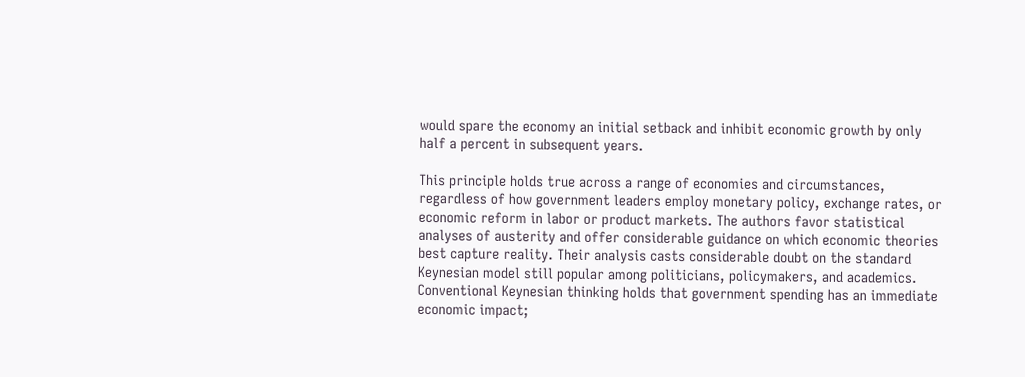would spare the economy an initial setback and inhibit economic growth by only half a percent in subsequent years.

This principle holds true across a range of economies and circumstances, regardless of how government leaders employ monetary policy, exchange rates, or economic reform in labor or product markets. The authors favor statistical analyses of austerity and offer considerable guidance on which economic theories best capture reality. Their analysis casts considerable doubt on the standard Keynesian model still popular among politicians, policymakers, and academics. Conventional Keynesian thinking holds that government spending has an immediate economic impact;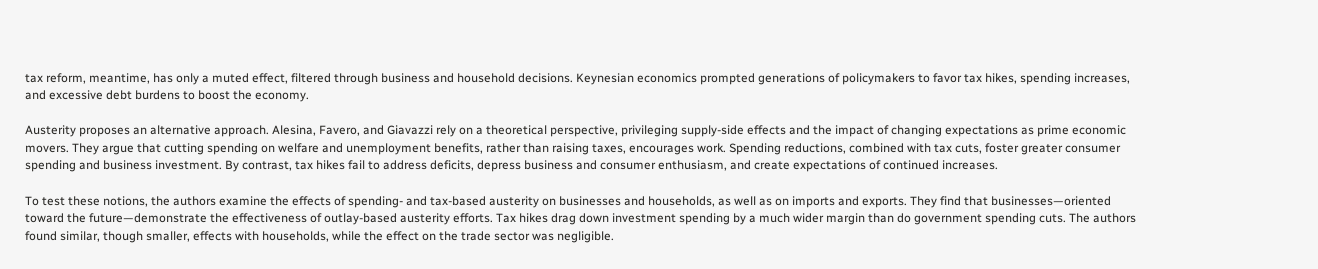tax reform, meantime, has only a muted effect, filtered through business and household decisions. Keynesian economics prompted generations of policymakers to favor tax hikes, spending increases, and excessive debt burdens to boost the economy.

Austerity proposes an alternative approach. Alesina, Favero, and Giavazzi rely on a theoretical perspective, privileging supply-side effects and the impact of changing expectations as prime economic movers. They argue that cutting spending on welfare and unemployment benefits, rather than raising taxes, encourages work. Spending reductions, combined with tax cuts, foster greater consumer spending and business investment. By contrast, tax hikes fail to address deficits, depress business and consumer enthusiasm, and create expectations of continued increases.

To test these notions, the authors examine the effects of spending- and tax-based austerity on businesses and households, as well as on imports and exports. They find that businesses—oriented toward the future—demonstrate the effectiveness of outlay-based austerity efforts. Tax hikes drag down investment spending by a much wider margin than do government spending cuts. The authors found similar, though smaller, effects with households, while the effect on the trade sector was negligible.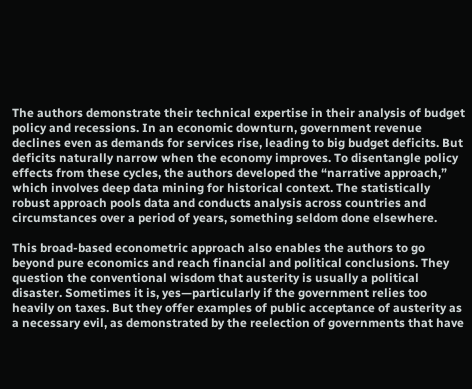The authors demonstrate their technical expertise in their analysis of budget policy and recessions. In an economic downturn, government revenue declines even as demands for services rise, leading to big budget deficits. But deficits naturally narrow when the economy improves. To disentangle policy effects from these cycles, the authors developed the “narrative approach,” which involves deep data mining for historical context. The statistically robust approach pools data and conducts analysis across countries and circumstances over a period of years, something seldom done elsewhere.

This broad-based econometric approach also enables the authors to go beyond pure economics and reach financial and political conclusions. They question the conventional wisdom that austerity is usually a political disaster. Sometimes it is, yes—particularly if the government relies too heavily on taxes. But they offer examples of public acceptance of austerity as a necessary evil, as demonstrated by the reelection of governments that have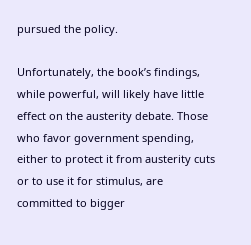pursued the policy.

Unfortunately, the book’s findings, while powerful, will likely have little effect on the austerity debate. Those who favor government spending, either to protect it from austerity cuts or to use it for stimulus, are committed to bigger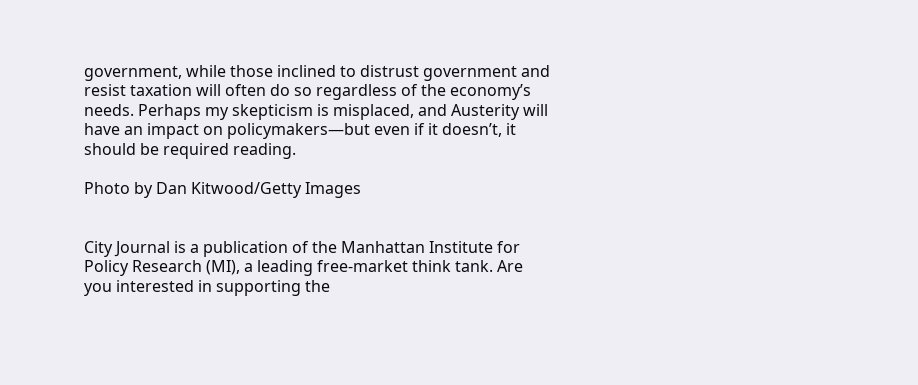government, while those inclined to distrust government and resist taxation will often do so regardless of the economy’s needs. Perhaps my skepticism is misplaced, and Austerity will have an impact on policymakers—but even if it doesn’t, it should be required reading.

Photo by Dan Kitwood/Getty Images


City Journal is a publication of the Manhattan Institute for Policy Research (MI), a leading free-market think tank. Are you interested in supporting the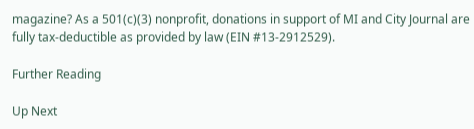magazine? As a 501(c)(3) nonprofit, donations in support of MI and City Journal are fully tax-deductible as provided by law (EIN #13-2912529).

Further Reading

Up Next